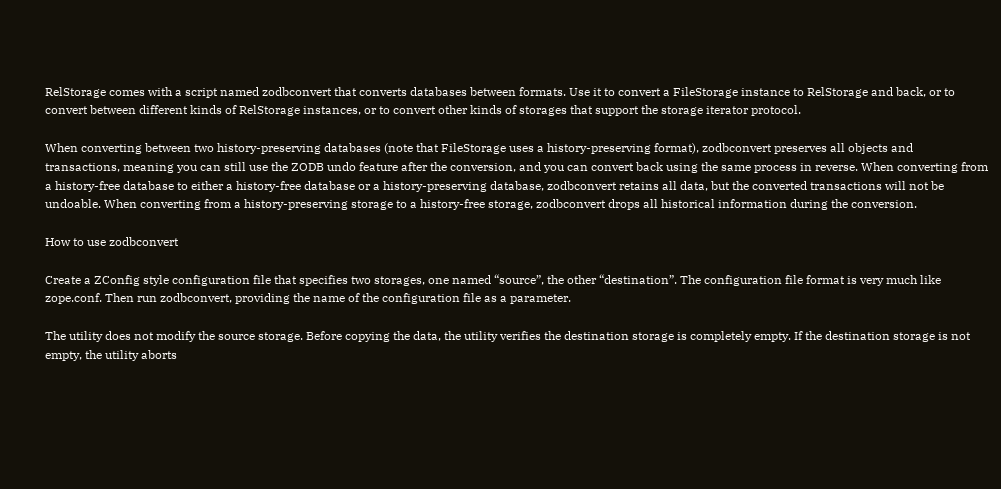RelStorage comes with a script named zodbconvert that converts databases between formats. Use it to convert a FileStorage instance to RelStorage and back, or to convert between different kinds of RelStorage instances, or to convert other kinds of storages that support the storage iterator protocol.

When converting between two history-preserving databases (note that FileStorage uses a history-preserving format), zodbconvert preserves all objects and transactions, meaning you can still use the ZODB undo feature after the conversion, and you can convert back using the same process in reverse. When converting from a history-free database to either a history-free database or a history-preserving database, zodbconvert retains all data, but the converted transactions will not be undoable. When converting from a history-preserving storage to a history-free storage, zodbconvert drops all historical information during the conversion.

How to use zodbconvert

Create a ZConfig style configuration file that specifies two storages, one named “source”, the other “destination”. The configuration file format is very much like zope.conf. Then run zodbconvert, providing the name of the configuration file as a parameter.

The utility does not modify the source storage. Before copying the data, the utility verifies the destination storage is completely empty. If the destination storage is not empty, the utility aborts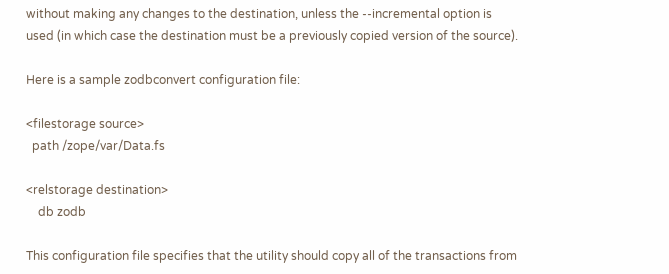without making any changes to the destination, unless the --incremental option is used (in which case the destination must be a previously copied version of the source).

Here is a sample zodbconvert configuration file:

<filestorage source>
  path /zope/var/Data.fs

<relstorage destination>
    db zodb

This configuration file specifies that the utility should copy all of the transactions from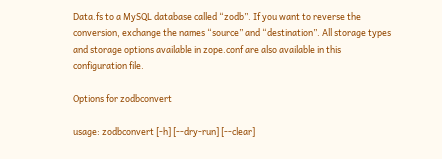Data.fs to a MySQL database called “zodb”. If you want to reverse the conversion, exchange the names “source” and “destination”. All storage types and storage options available in zope.conf are also available in this configuration file.

Options for zodbconvert

usage: zodbconvert [-h] [--dry-run] [--clear]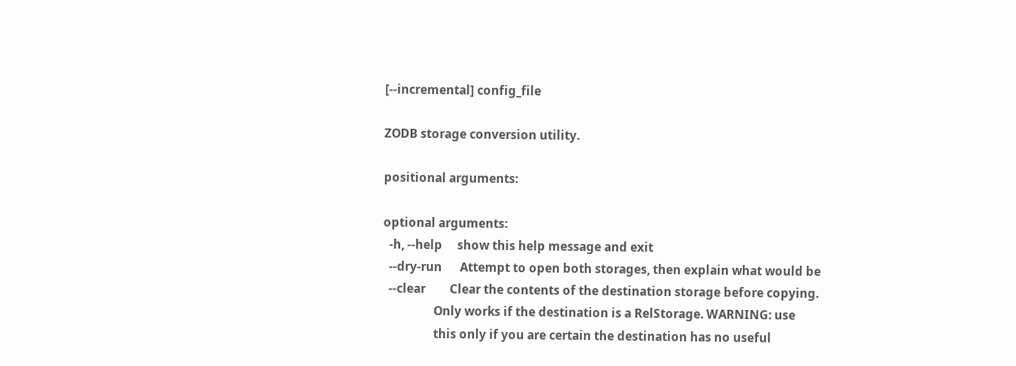[--incremental] config_file

ZODB storage conversion utility.

positional arguments:

optional arguments:
  -h, --help     show this help message and exit
  --dry-run      Attempt to open both storages, then explain what would be
  --clear        Clear the contents of the destination storage before copying.
                 Only works if the destination is a RelStorage. WARNING: use
                 this only if you are certain the destination has no useful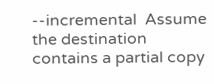--incremental  Assume the destination contains a partial copy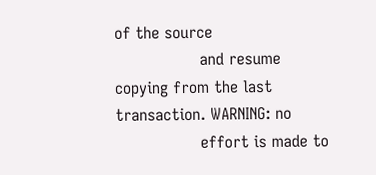of the source
                 and resume copying from the last transaction. WARNING: no
                 effort is made to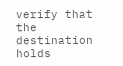verify that the destination holds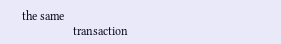the same
                 transaction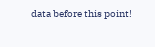data before this point!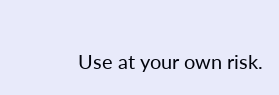Use at your own risk.